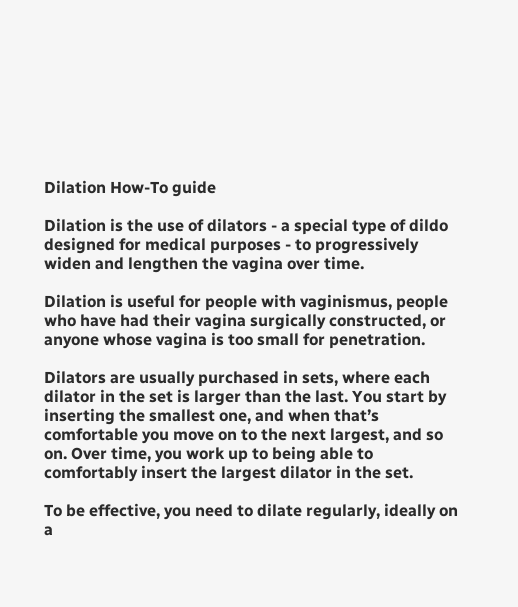Dilation How-To guide

Dilation is the use of dilators - a special type of dildo designed for medical purposes - to progressively widen and lengthen the vagina over time.

Dilation is useful for people with vaginismus, people who have had their vagina surgically constructed, or anyone whose vagina is too small for penetration.

Dilators are usually purchased in sets, where each dilator in the set is larger than the last. You start by inserting the smallest one, and when that’s comfortable you move on to the next largest, and so on. Over time, you work up to being able to comfortably insert the largest dilator in the set.

To be effective, you need to dilate regularly, ideally on a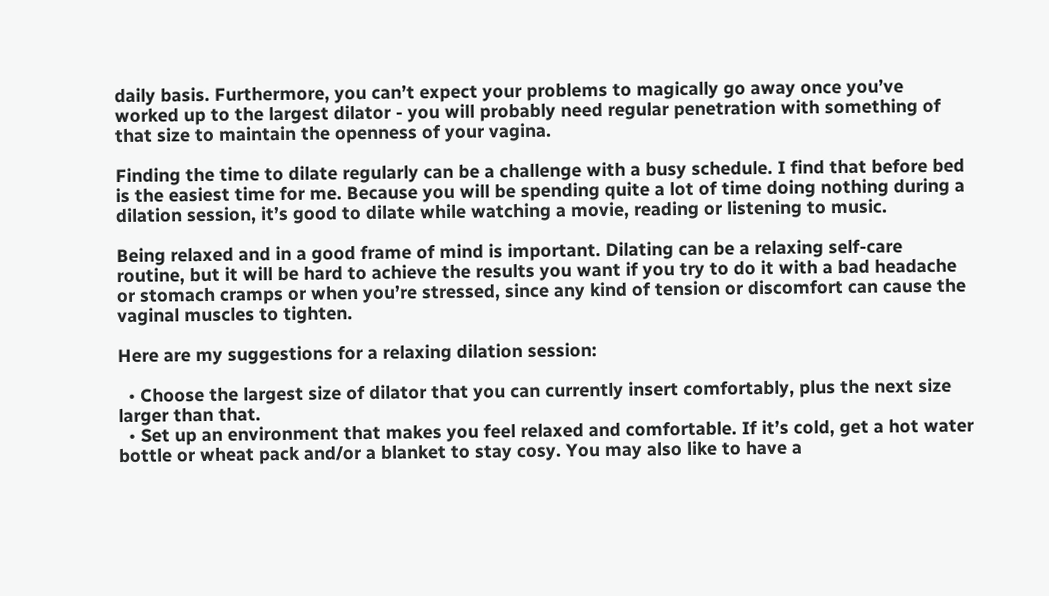daily basis. Furthermore, you can’t expect your problems to magically go away once you’ve worked up to the largest dilator - you will probably need regular penetration with something of that size to maintain the openness of your vagina.

Finding the time to dilate regularly can be a challenge with a busy schedule. I find that before bed is the easiest time for me. Because you will be spending quite a lot of time doing nothing during a dilation session, it’s good to dilate while watching a movie, reading or listening to music.

Being relaxed and in a good frame of mind is important. Dilating can be a relaxing self-care routine, but it will be hard to achieve the results you want if you try to do it with a bad headache or stomach cramps or when you’re stressed, since any kind of tension or discomfort can cause the vaginal muscles to tighten.

Here are my suggestions for a relaxing dilation session:

  • Choose the largest size of dilator that you can currently insert comfortably, plus the next size larger than that.
  • Set up an environment that makes you feel relaxed and comfortable. If it’s cold, get a hot water bottle or wheat pack and/or a blanket to stay cosy. You may also like to have a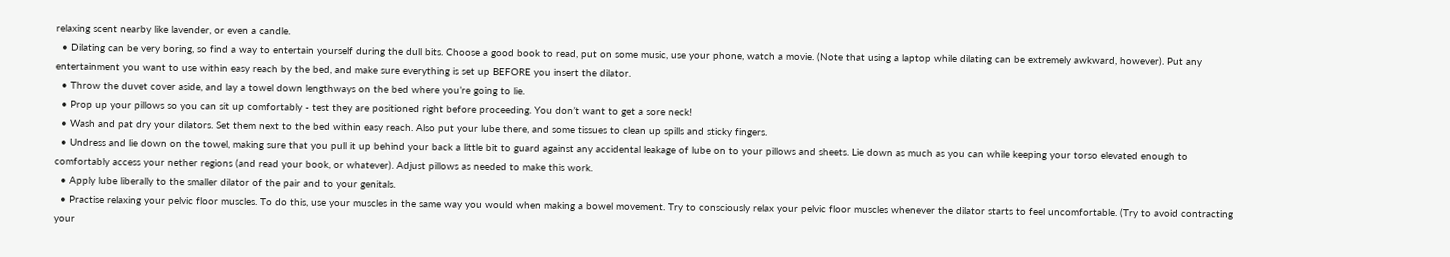relaxing scent nearby like lavender, or even a candle.
  • Dilating can be very boring, so find a way to entertain yourself during the dull bits. Choose a good book to read, put on some music, use your phone, watch a movie. (Note that using a laptop while dilating can be extremely awkward, however). Put any entertainment you want to use within easy reach by the bed, and make sure everything is set up BEFORE you insert the dilator.
  • Throw the duvet cover aside, and lay a towel down lengthways on the bed where you’re going to lie.
  • Prop up your pillows so you can sit up comfortably - test they are positioned right before proceeding. You don’t want to get a sore neck!
  • Wash and pat dry your dilators. Set them next to the bed within easy reach. Also put your lube there, and some tissues to clean up spills and sticky fingers.
  • Undress and lie down on the towel, making sure that you pull it up behind your back a little bit to guard against any accidental leakage of lube on to your pillows and sheets. Lie down as much as you can while keeping your torso elevated enough to comfortably access your nether regions (and read your book, or whatever). Adjust pillows as needed to make this work.
  • Apply lube liberally to the smaller dilator of the pair and to your genitals.
  • Practise relaxing your pelvic floor muscles. To do this, use your muscles in the same way you would when making a bowel movement. Try to consciously relax your pelvic floor muscles whenever the dilator starts to feel uncomfortable. (Try to avoid contracting your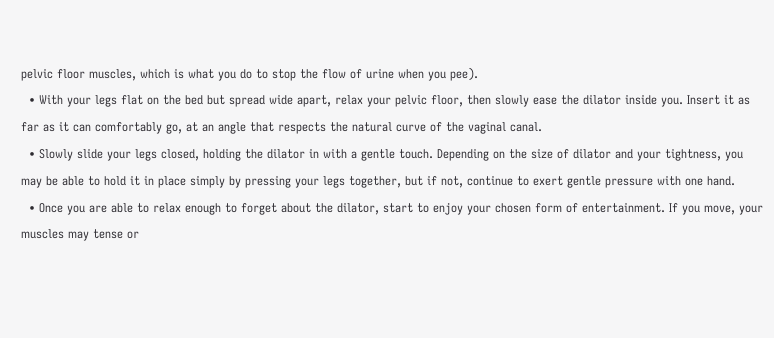pelvic floor muscles, which is what you do to stop the flow of urine when you pee).
  • With your legs flat on the bed but spread wide apart, relax your pelvic floor, then slowly ease the dilator inside you. Insert it as far as it can comfortably go, at an angle that respects the natural curve of the vaginal canal.
  • Slowly slide your legs closed, holding the dilator in with a gentle touch. Depending on the size of dilator and your tightness, you may be able to hold it in place simply by pressing your legs together, but if not, continue to exert gentle pressure with one hand.
  • Once you are able to relax enough to forget about the dilator, start to enjoy your chosen form of entertainment. If you move, your muscles may tense or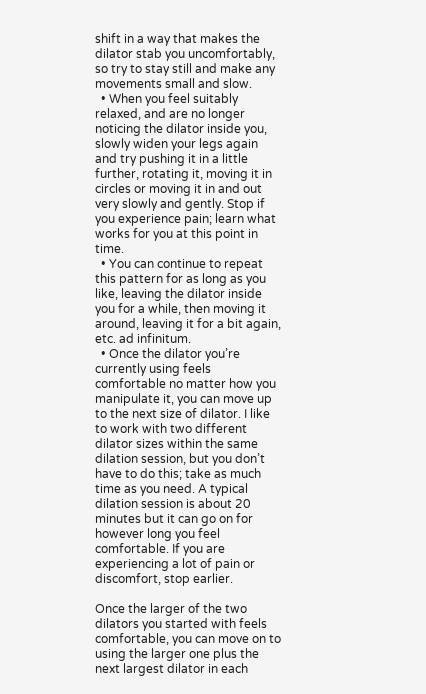shift in a way that makes the dilator stab you uncomfortably, so try to stay still and make any movements small and slow.
  • When you feel suitably relaxed, and are no longer noticing the dilator inside you, slowly widen your legs again and try pushing it in a little further, rotating it, moving it in circles or moving it in and out very slowly and gently. Stop if you experience pain; learn what works for you at this point in time.
  • You can continue to repeat this pattern for as long as you like, leaving the dilator inside you for a while, then moving it around, leaving it for a bit again, etc. ad infinitum.
  • Once the dilator you’re currently using feels comfortable no matter how you manipulate it, you can move up to the next size of dilator. I like to work with two different dilator sizes within the same dilation session, but you don’t have to do this; take as much time as you need. A typical dilation session is about 20 minutes but it can go on for however long you feel comfortable. If you are experiencing a lot of pain or discomfort, stop earlier.

Once the larger of the two dilators you started with feels comfortable, you can move on to using the larger one plus the next largest dilator in each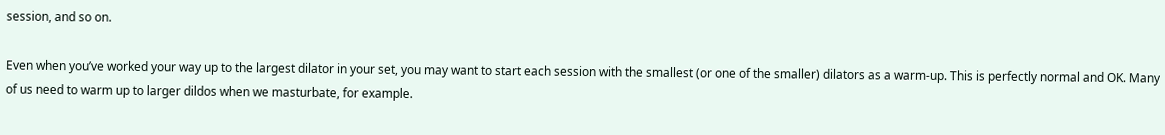session, and so on.

Even when you’ve worked your way up to the largest dilator in your set, you may want to start each session with the smallest (or one of the smaller) dilators as a warm-up. This is perfectly normal and OK. Many of us need to warm up to larger dildos when we masturbate, for example.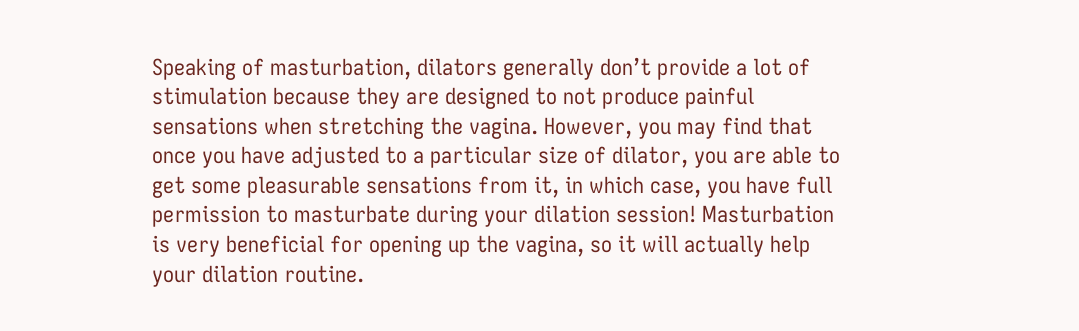Speaking of masturbation, dilators generally don’t provide a lot of stimulation because they are designed to not produce painful sensations when stretching the vagina. However, you may find that once you have adjusted to a particular size of dilator, you are able to get some pleasurable sensations from it, in which case, you have full permission to masturbate during your dilation session! Masturbation is very beneficial for opening up the vagina, so it will actually help your dilation routine.